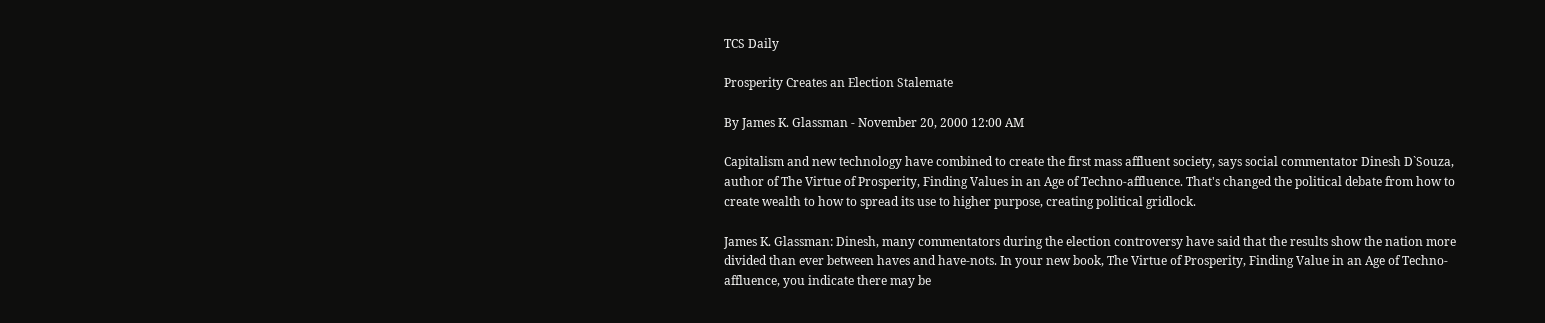TCS Daily

Prosperity Creates an Election Stalemate

By James K. Glassman - November 20, 2000 12:00 AM

Capitalism and new technology have combined to create the first mass affluent society, says social commentator Dinesh D`Souza, author of The Virtue of Prosperity, Finding Values in an Age of Techno-affluence. That's changed the political debate from how to create wealth to how to spread its use to higher purpose, creating political gridlock.

James K. Glassman: Dinesh, many commentators during the election controversy have said that the results show the nation more divided than ever between haves and have-nots. In your new book, The Virtue of Prosperity, Finding Value in an Age of Techno-affluence, you indicate there may be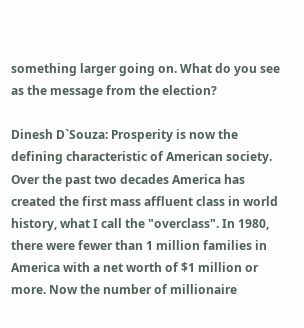something larger going on. What do you see as the message from the election?

Dinesh D`Souza: Prosperity is now the defining characteristic of American society. Over the past two decades America has created the first mass affluent class in world history, what I call the "overclass". In 1980, there were fewer than 1 million families in America with a net worth of $1 million or more. Now the number of millionaire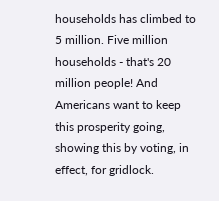households has climbed to 5 million. Five million households - that's 20 million people! And Americans want to keep this prosperity going, showing this by voting, in effect, for gridlock.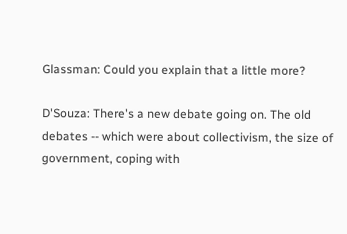Glassman: Could you explain that a little more?

D'Souza: There's a new debate going on. The old debates -- which were about collectivism, the size of government, coping with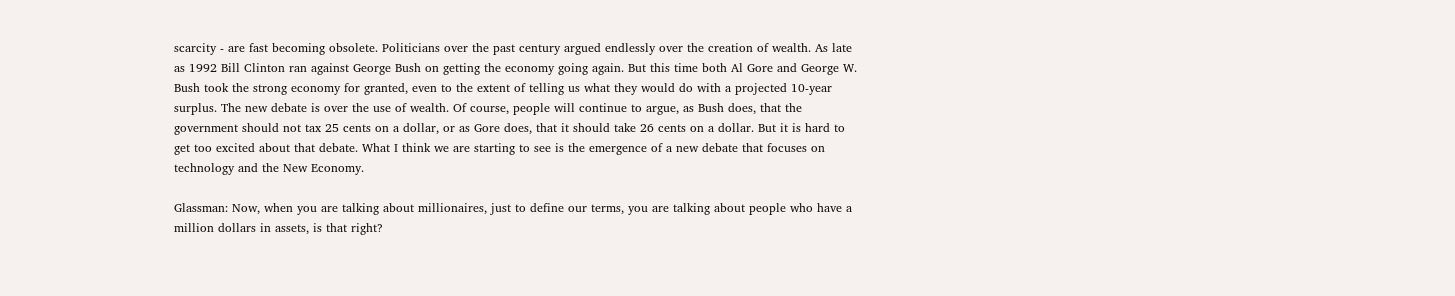scarcity - are fast becoming obsolete. Politicians over the past century argued endlessly over the creation of wealth. As late as 1992 Bill Clinton ran against George Bush on getting the economy going again. But this time both Al Gore and George W. Bush took the strong economy for granted, even to the extent of telling us what they would do with a projected 10-year surplus. The new debate is over the use of wealth. Of course, people will continue to argue, as Bush does, that the government should not tax 25 cents on a dollar, or as Gore does, that it should take 26 cents on a dollar. But it is hard to get too excited about that debate. What I think we are starting to see is the emergence of a new debate that focuses on technology and the New Economy.

Glassman: Now, when you are talking about millionaires, just to define our terms, you are talking about people who have a million dollars in assets, is that right?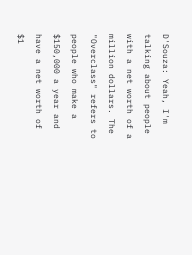D'Souza: Yeah, I'm talking about people with a net worth of a million dollars. The "Overclass" refers to people who make a $150,000 a year and have a net worth of $1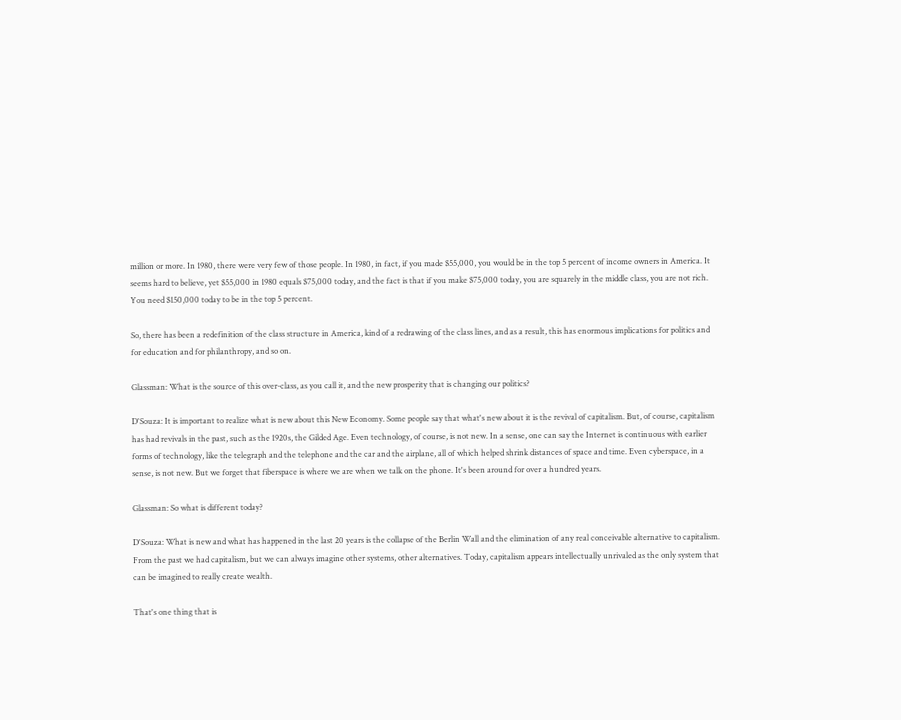million or more. In 1980, there were very few of those people. In 1980, in fact, if you made $55,000, you would be in the top 5 percent of income owners in America. It seems hard to believe, yet $55,000 in 1980 equals $75,000 today, and the fact is that if you make $75,000 today, you are squarely in the middle class, you are not rich. You need $150,000 today to be in the top 5 percent.

So, there has been a redefinition of the class structure in America, kind of a redrawing of the class lines, and as a result, this has enormous implications for politics and for education and for philanthropy, and so on.

Glassman: What is the source of this over-class, as you call it, and the new prosperity that is changing our politics?

D'Souza: It is important to realize what is new about this New Economy. Some people say that what's new about it is the revival of capitalism. But, of course, capitalism has had revivals in the past, such as the 1920s, the Gilded Age. Even technology, of course, is not new. In a sense, one can say the Internet is continuous with earlier forms of technology, like the telegraph and the telephone and the car and the airplane, all of which helped shrink distances of space and time. Even cyberspace, in a sense, is not new. But we forget that fiberspace is where we are when we talk on the phone. It's been around for over a hundred years.

Glassman: So what is different today?

D'Souza: What is new and what has happened in the last 20 years is the collapse of the Berlin Wall and the elimination of any real conceivable alternative to capitalism. From the past we had capitalism, but we can always imagine other systems, other alternatives. Today, capitalism appears intellectually unrivaled as the only system that can be imagined to really create wealth.

That's one thing that is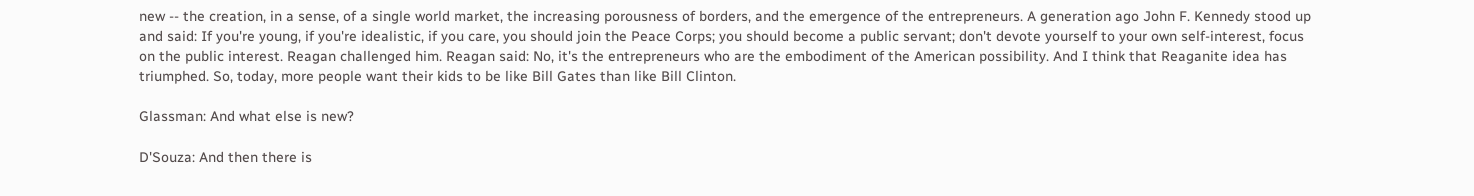new -- the creation, in a sense, of a single world market, the increasing porousness of borders, and the emergence of the entrepreneurs. A generation ago John F. Kennedy stood up and said: If you're young, if you're idealistic, if you care, you should join the Peace Corps; you should become a public servant; don't devote yourself to your own self-interest, focus on the public interest. Reagan challenged him. Reagan said: No, it's the entrepreneurs who are the embodiment of the American possibility. And I think that Reaganite idea has triumphed. So, today, more people want their kids to be like Bill Gates than like Bill Clinton.

Glassman: And what else is new?

D'Souza: And then there is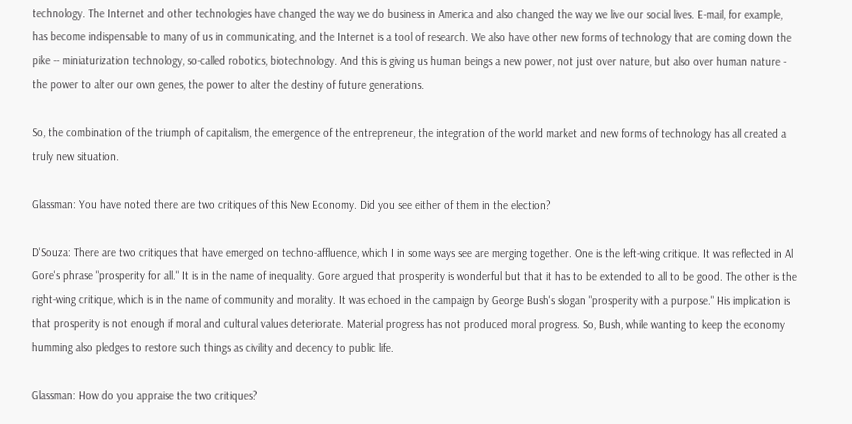technology. The Internet and other technologies have changed the way we do business in America and also changed the way we live our social lives. E-mail, for example, has become indispensable to many of us in communicating, and the Internet is a tool of research. We also have other new forms of technology that are coming down the pike -- miniaturization technology, so-called robotics, biotechnology. And this is giving us human beings a new power, not just over nature, but also over human nature - the power to alter our own genes, the power to alter the destiny of future generations.

So, the combination of the triumph of capitalism, the emergence of the entrepreneur, the integration of the world market and new forms of technology has all created a truly new situation.

Glassman: You have noted there are two critiques of this New Economy. Did you see either of them in the election?

D'Souza: There are two critiques that have emerged on techno-affluence, which I in some ways see are merging together. One is the left-wing critique. It was reflected in Al Gore's phrase "prosperity for all." It is in the name of inequality. Gore argued that prosperity is wonderful but that it has to be extended to all to be good. The other is the right-wing critique, which is in the name of community and morality. It was echoed in the campaign by George Bush's slogan "prosperity with a purpose." His implication is that prosperity is not enough if moral and cultural values deteriorate. Material progress has not produced moral progress. So, Bush, while wanting to keep the economy humming also pledges to restore such things as civility and decency to public life.

Glassman: How do you appraise the two critiques?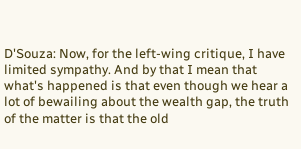D'Souza: Now, for the left-wing critique, I have limited sympathy. And by that I mean that what's happened is that even though we hear a lot of bewailing about the wealth gap, the truth of the matter is that the old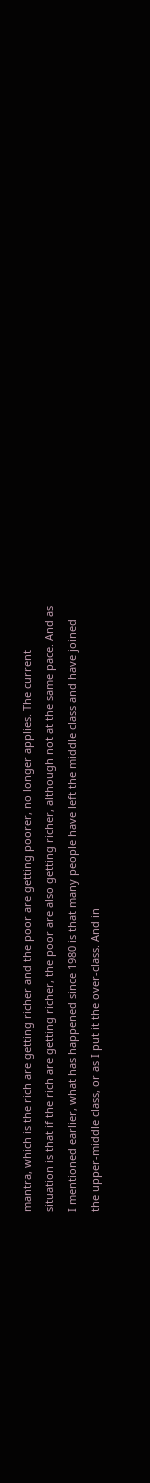mantra, which is the rich are getting richer and the poor are getting poorer, no longer applies. The current situation is that if the rich are getting richer, the poor are also getting richer, although not at the same pace. And as I mentioned earlier, what has happened since 1980 is that many people have left the middle class and have joined the upper-middle class, or as I put it the over-class. And in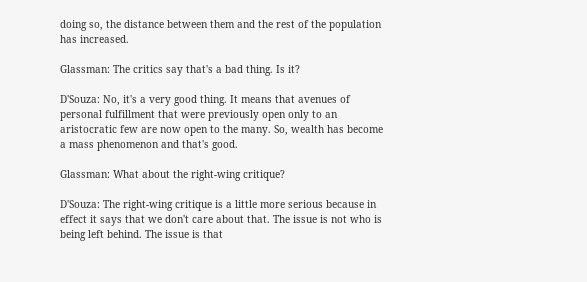doing so, the distance between them and the rest of the population has increased.

Glassman: The critics say that's a bad thing. Is it?

D'Souza: No, it's a very good thing. It means that avenues of personal fulfillment that were previously open only to an aristocratic few are now open to the many. So, wealth has become a mass phenomenon and that's good.

Glassman: What about the right-wing critique?

D'Souza: The right-wing critique is a little more serious because in effect it says that we don't care about that. The issue is not who is being left behind. The issue is that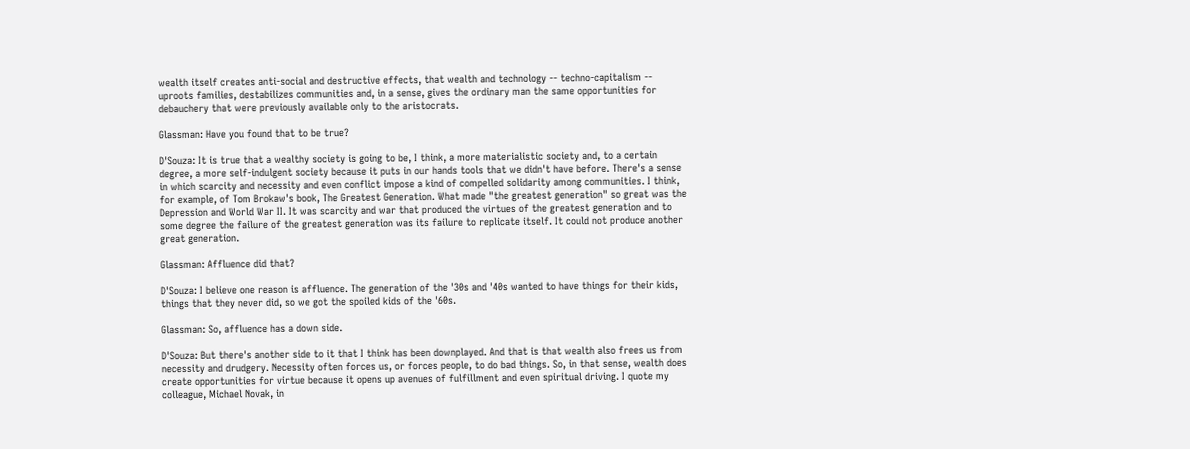wealth itself creates anti-social and destructive effects, that wealth and technology -- techno-capitalism -- uproots families, destabilizes communities and, in a sense, gives the ordinary man the same opportunities for debauchery that were previously available only to the aristocrats.

Glassman: Have you found that to be true?

D'Souza: It is true that a wealthy society is going to be, I think, a more materialistic society and, to a certain degree, a more self-indulgent society because it puts in our hands tools that we didn't have before. There's a sense in which scarcity and necessity and even conflict impose a kind of compelled solidarity among communities. I think, for example, of Tom Brokaw's book, The Greatest Generation. What made "the greatest generation" so great was the Depression and World War II. It was scarcity and war that produced the virtues of the greatest generation and to some degree the failure of the greatest generation was its failure to replicate itself. It could not produce another great generation.

Glassman: Affluence did that?

D'Souza: I believe one reason is affluence. The generation of the '30s and '40s wanted to have things for their kids, things that they never did, so we got the spoiled kids of the '60s.

Glassman: So, affluence has a down side.

D'Souza: But there's another side to it that I think has been downplayed. And that is that wealth also frees us from necessity and drudgery. Necessity often forces us, or forces people, to do bad things. So, in that sense, wealth does create opportunities for virtue because it opens up avenues of fulfillment and even spiritual driving. I quote my colleague, Michael Novak, in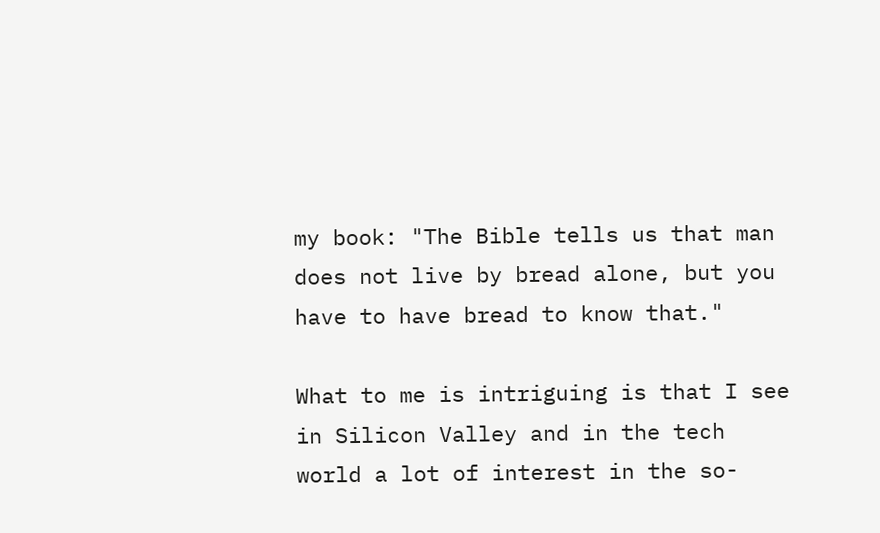my book: "The Bible tells us that man does not live by bread alone, but you have to have bread to know that."

What to me is intriguing is that I see in Silicon Valley and in the tech world a lot of interest in the so-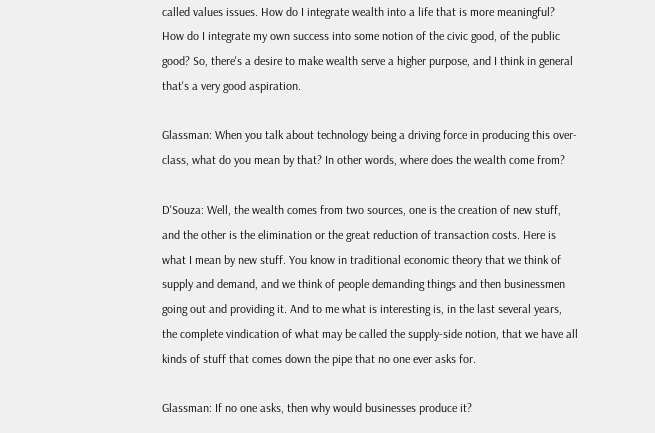called values issues. How do I integrate wealth into a life that is more meaningful? How do I integrate my own success into some notion of the civic good, of the public good? So, there's a desire to make wealth serve a higher purpose, and I think in general that's a very good aspiration.

Glassman: When you talk about technology being a driving force in producing this over-class, what do you mean by that? In other words, where does the wealth come from?

D'Souza: Well, the wealth comes from two sources, one is the creation of new stuff, and the other is the elimination or the great reduction of transaction costs. Here is what I mean by new stuff. You know in traditional economic theory that we think of supply and demand, and we think of people demanding things and then businessmen going out and providing it. And to me what is interesting is, in the last several years, the complete vindication of what may be called the supply-side notion, that we have all kinds of stuff that comes down the pipe that no one ever asks for.

Glassman: If no one asks, then why would businesses produce it?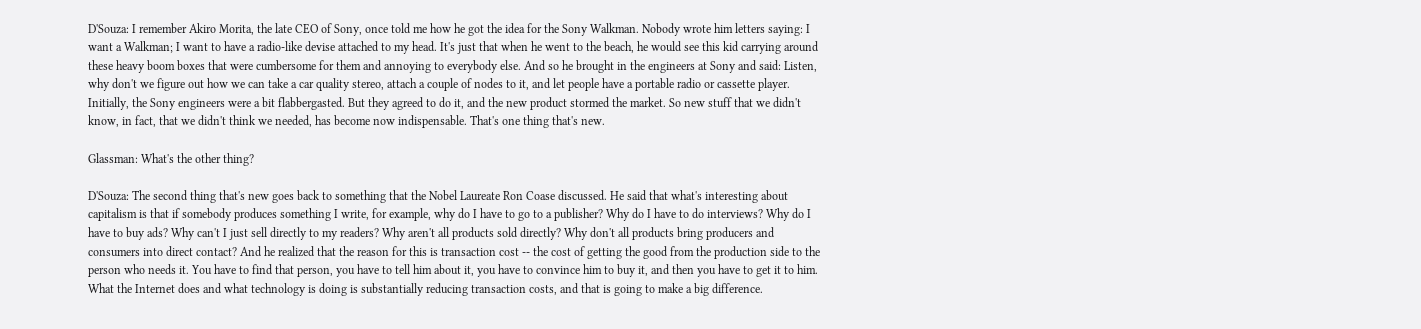D'Souza: I remember Akiro Morita, the late CEO of Sony, once told me how he got the idea for the Sony Walkman. Nobody wrote him letters saying: I want a Walkman; I want to have a radio-like devise attached to my head. It's just that when he went to the beach, he would see this kid carrying around these heavy boom boxes that were cumbersome for them and annoying to everybody else. And so he brought in the engineers at Sony and said: Listen, why don't we figure out how we can take a car quality stereo, attach a couple of nodes to it, and let people have a portable radio or cassette player. Initially, the Sony engineers were a bit flabbergasted. But they agreed to do it, and the new product stormed the market. So new stuff that we didn't know, in fact, that we didn't think we needed, has become now indispensable. That's one thing that's new.

Glassman: What's the other thing?

D'Souza: The second thing that's new goes back to something that the Nobel Laureate Ron Coase discussed. He said that what's interesting about capitalism is that if somebody produces something I write, for example, why do I have to go to a publisher? Why do I have to do interviews? Why do I have to buy ads? Why can't I just sell directly to my readers? Why aren't all products sold directly? Why don't all products bring producers and consumers into direct contact? And he realized that the reason for this is transaction cost -- the cost of getting the good from the production side to the person who needs it. You have to find that person, you have to tell him about it, you have to convince him to buy it, and then you have to get it to him. What the Internet does and what technology is doing is substantially reducing transaction costs, and that is going to make a big difference.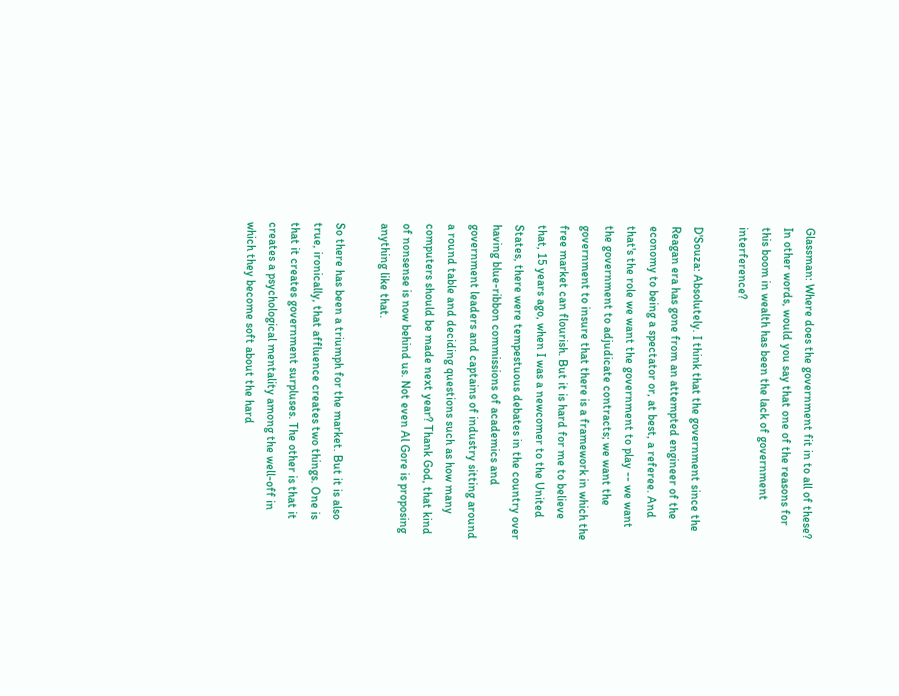Glassman: Where does the government fit in to all of these? In other words, would you say that one of the reasons for this boom in wealth has been the lack of government interference?

D'Souza: Absolutely. I think that the government since the Reagan era has gone from an attempted engineer of the economy to being a spectator or, at best, a referee. And that's the role we want the government to play -- we want the government to adjudicate contracts; we want the government to insure that there is a framework in which the free market can flourish. But it is hard for me to believe that, 15 years ago, when I was a newcomer to the United States, there were tempestuous debates in the country over having blue-ribbon commissions of academics and government leaders and captains of industry sitting around a round table and deciding questions such as how many computers should be made next year? Thank God, that kind of nonsense is now behind us. Not even Al Gore is proposing anything like that.

So there has been a triumph for the market. But it is also true, ironically, that affluence creates two things. One is that it creates government surpluses. The other is that it creates a psychological mentality among the well-off in which they become soft about the hard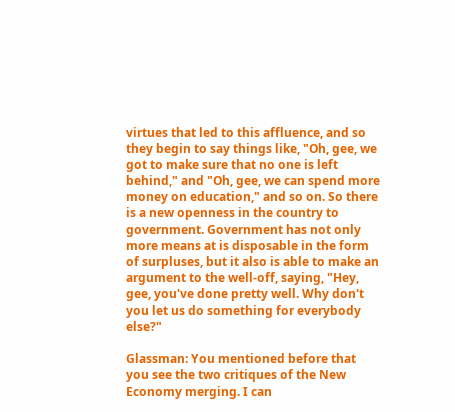virtues that led to this affluence, and so they begin to say things like, "Oh, gee, we got to make sure that no one is left behind," and "Oh, gee, we can spend more money on education," and so on. So there is a new openness in the country to government. Government has not only more means at is disposable in the form of surpluses, but it also is able to make an argument to the well-off, saying, "Hey, gee, you've done pretty well. Why don't you let us do something for everybody else?"

Glassman: You mentioned before that you see the two critiques of the New Economy merging. I can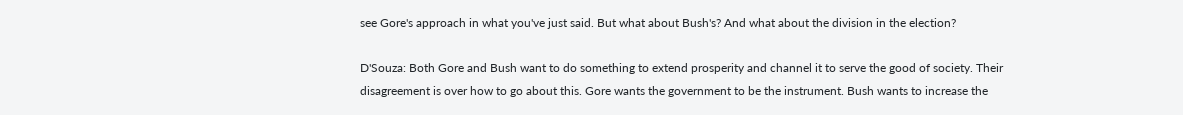see Gore's approach in what you've just said. But what about Bush's? And what about the division in the election?

D'Souza: Both Gore and Bush want to do something to extend prosperity and channel it to serve the good of society. Their disagreement is over how to go about this. Gore wants the government to be the instrument. Bush wants to increase the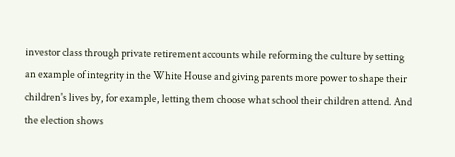investor class through private retirement accounts while reforming the culture by setting an example of integrity in the White House and giving parents more power to shape their children's lives by, for example, letting them choose what school their children attend. And the election shows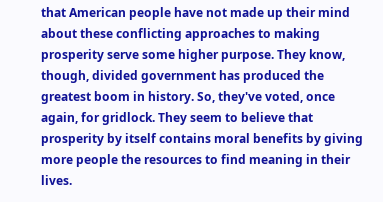that American people have not made up their mind about these conflicting approaches to making prosperity serve some higher purpose. They know, though, divided government has produced the greatest boom in history. So, they've voted, once again, for gridlock. They seem to believe that prosperity by itself contains moral benefits by giving more people the resources to find meaning in their lives.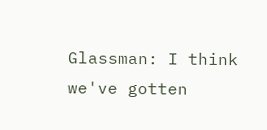Glassman: I think we've gotten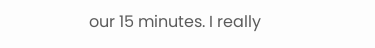our 15 minutes. I really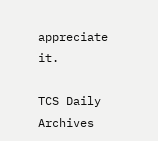appreciate it.

TCS Daily Archives